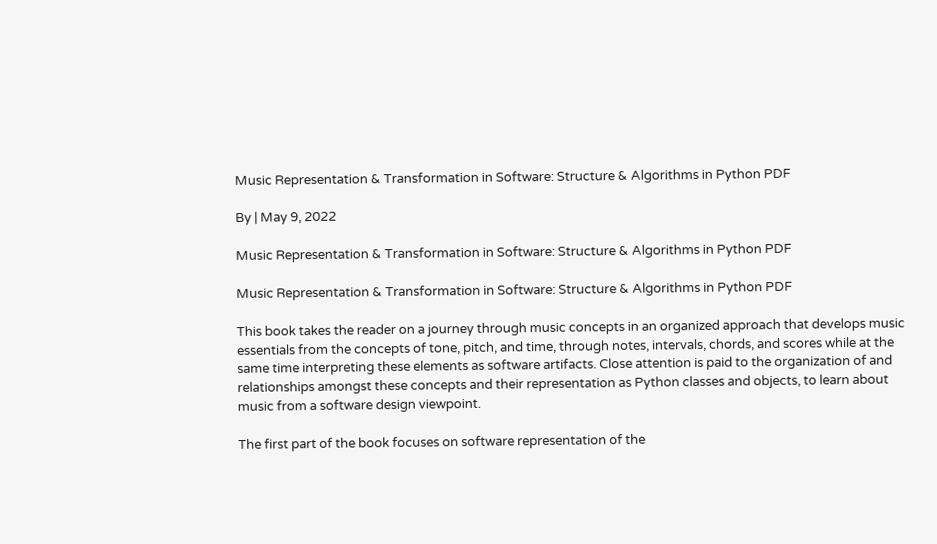Music Representation & Transformation in Software: Structure & Algorithms in Python PDF

By | May 9, 2022

Music Representation & Transformation in Software: Structure & Algorithms in Python PDF

Music Representation & Transformation in Software: Structure & Algorithms in Python PDF

This book takes the reader on a journey through music concepts in an organized approach that develops music essentials from the concepts of tone, pitch, and time, through notes, intervals, chords, and scores while at the same time interpreting these elements as software artifacts. Close attention is paid to the organization of and relationships amongst these concepts and their representation as Python classes and objects, to learn about music from a software design viewpoint.

The first part of the book focuses on software representation of the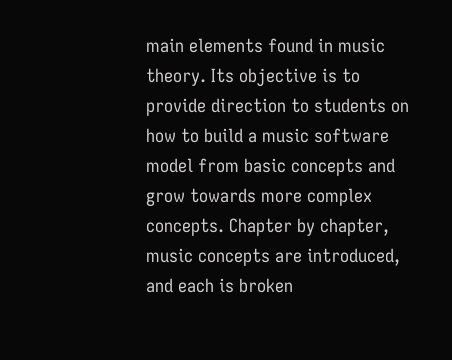main elements found in music theory. Its objective is to provide direction to students on how to build a music software model from basic concepts and grow towards more complex concepts. Chapter by chapter, music concepts are introduced, and each is broken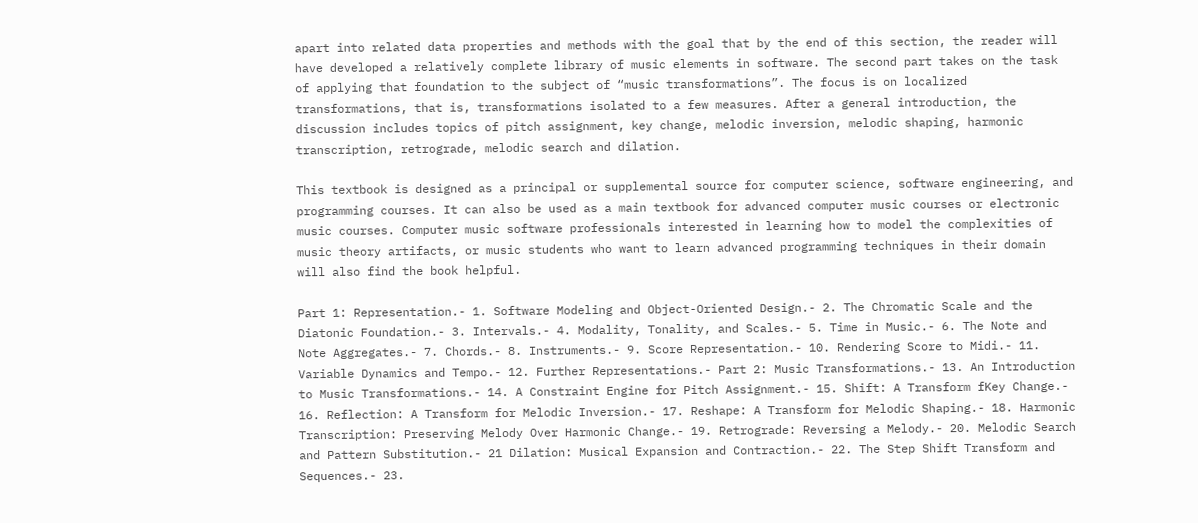apart into related data properties and methods with the goal that by the end of this section, the reader will have developed a relatively complete library of music elements in software. The second part takes on the task of applying that foundation to the subject of “music transformations”. The focus is on localized transformations, that is, transformations isolated to a few measures. After a general introduction, the discussion includes topics of pitch assignment, key change, melodic inversion, melodic shaping, harmonic transcription, retrograde, melodic search and dilation.

This textbook is designed as a principal or supplemental source for computer science, software engineering, and programming courses. It can also be used as a main textbook for advanced computer music courses or electronic music courses. Computer music software professionals interested in learning how to model the complexities of music theory artifacts, or music students who want to learn advanced programming techniques in their domain will also find the book helpful.

Part 1: Representation.- 1. Software Modeling and Object-Oriented Design.- 2. The Chromatic Scale and the Diatonic Foundation.- 3. Intervals.- 4. Modality, Tonality, and Scales.- 5. Time in Music.- 6. The Note and Note Aggregates.- 7. Chords.- 8. Instruments.- 9. Score Representation.- 10. Rendering Score to Midi.- 11. Variable Dynamics and Tempo.- 12. Further Representations.- Part 2: Music Transformations.- 13. An Introduction to Music Transformations.- 14. A Constraint Engine for Pitch Assignment.- 15. Shift: A Transform fKey Change.- 16. Reflection: A Transform for Melodic Inversion.- 17. Reshape: A Transform for Melodic Shaping.- 18. Harmonic Transcription: Preserving Melody Over Harmonic Change.- 19. Retrograde: Reversing a Melody.- 20. Melodic Search and Pattern Substitution.- 21 Dilation: Musical Expansion and Contraction.- 22. The Step Shift Transform and Sequences.- 23.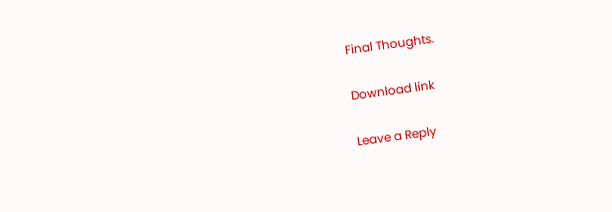Final Thoughts.

Download link

Leave a Reply